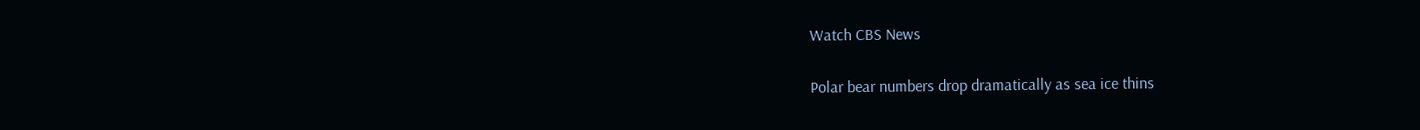Watch CBS News

Polar bear numbers drop dramatically as sea ice thins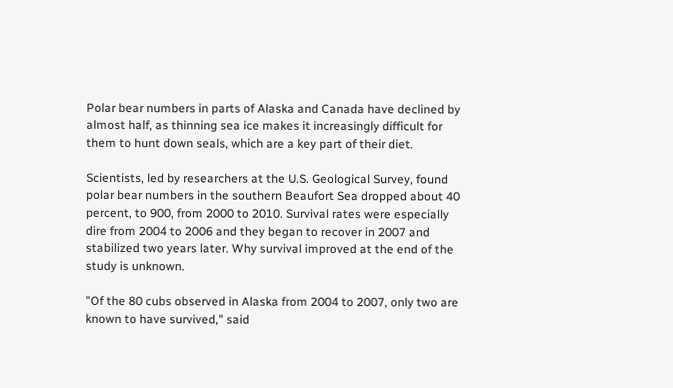Polar bear numbers in parts of Alaska and Canada have declined by almost half, as thinning sea ice makes it increasingly difficult for them to hunt down seals, which are a key part of their diet.

Scientists, led by researchers at the U.S. Geological Survey, found polar bear numbers in the southern Beaufort Sea dropped about 40 percent, to 900, from 2000 to 2010. Survival rates were especially dire from 2004 to 2006 and they began to recover in 2007 and stabilized two years later. Why survival improved at the end of the study is unknown.

"Of the 80 cubs observed in Alaska from 2004 to 2007, only two are known to have survived," said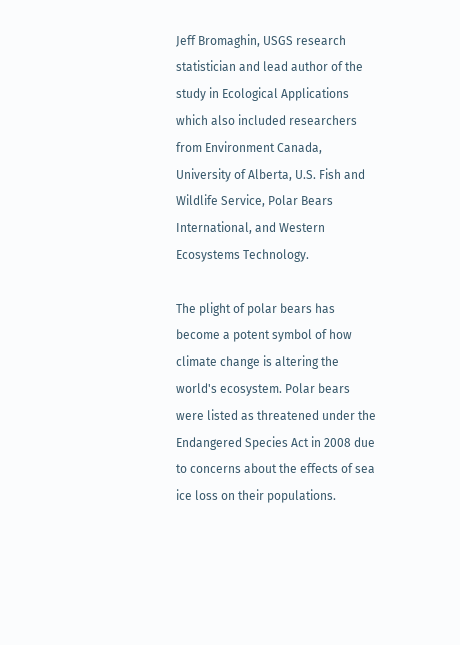Jeff Bromaghin, USGS research statistician and lead author of the study in Ecological Applications which also included researchers from Environment Canada, University of Alberta, U.S. Fish and Wildlife Service, Polar Bears International, and Western Ecosystems Technology.

The plight of polar bears has become a potent symbol of how climate change is altering the world's ecosystem. Polar bears were listed as threatened under the Endangered Species Act in 2008 due to concerns about the effects of sea ice loss on their populations.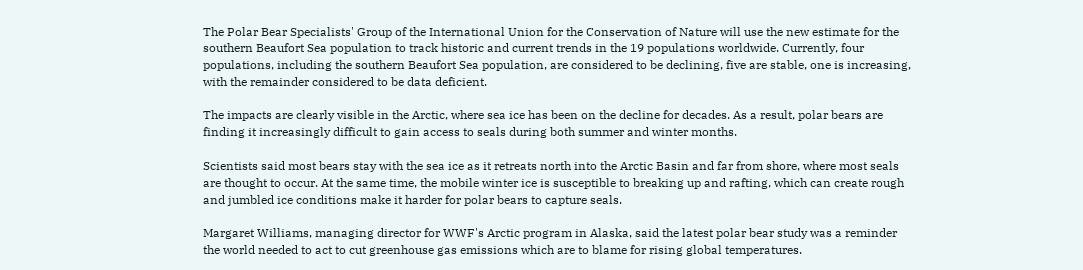The Polar Bear Specialists' Group of the International Union for the Conservation of Nature will use the new estimate for the southern Beaufort Sea population to track historic and current trends in the 19 populations worldwide. Currently, four populations, including the southern Beaufort Sea population, are considered to be declining, five are stable, one is increasing, with the remainder considered to be data deficient.

The impacts are clearly visible in the Arctic, where sea ice has been on the decline for decades. As a result, polar bears are finding it increasingly difficult to gain access to seals during both summer and winter months.

Scientists said most bears stay with the sea ice as it retreats north into the Arctic Basin and far from shore, where most seals are thought to occur. At the same time, the mobile winter ice is susceptible to breaking up and rafting, which can create rough and jumbled ice conditions make it harder for polar bears to capture seals.

Margaret Williams, managing director for WWF's Arctic program in Alaska, said the latest polar bear study was a reminder the world needed to act to cut greenhouse gas emissions which are to blame for rising global temperatures.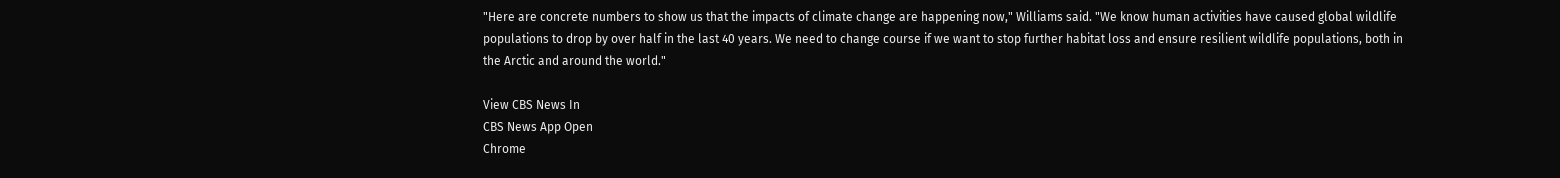"Here are concrete numbers to show us that the impacts of climate change are happening now," Williams said. "We know human activities have caused global wildlife populations to drop by over half in the last 40 years. We need to change course if we want to stop further habitat loss and ensure resilient wildlife populations, both in the Arctic and around the world."

View CBS News In
CBS News App Open
Chrome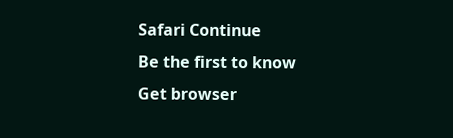Safari Continue
Be the first to know
Get browser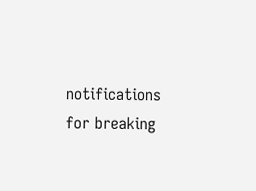notifications for breaking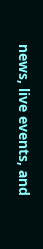news, live events, and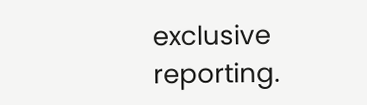exclusive reporting.